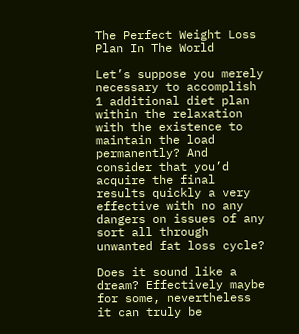The Perfect Weight Loss Plan In The World

Let’s suppose you merely necessary to accomplish 1 additional diet plan within the relaxation with the existence to maintain the load permanently? And consider that you’d acquire the final results quickly a very effective with no any dangers on issues of any sort all through unwanted fat loss cycle?

Does it sound like a dream? Effectively maybe for some, nevertheless it can truly be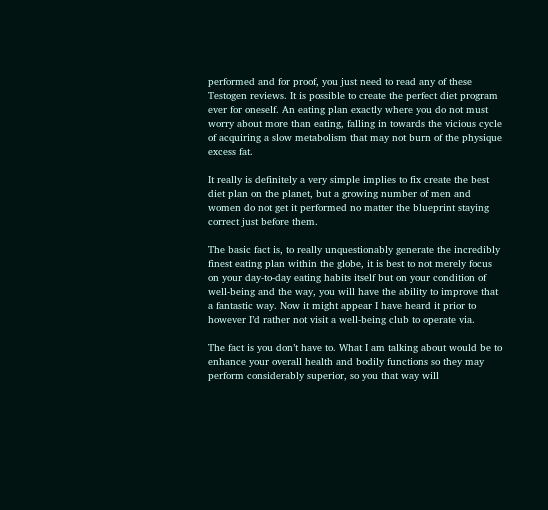performed and for proof, you just need to read any of these Testogen reviews. It is possible to create the perfect diet program ever for oneself. An eating plan exactly where you do not must worry about more than eating, falling in towards the vicious cycle of acquiring a slow metabolism that may not burn of the physique excess fat.

It really is definitely a very simple implies to fix create the best diet plan on the planet, but a growing number of men and women do not get it performed no matter the blueprint staying correct just before them.

The basic fact is, to really unquestionably generate the incredibly finest eating plan within the globe, it is best to not merely focus on your day-to-day eating habits itself but on your condition of well-being and the way, you will have the ability to improve that a fantastic way. Now it might appear I have heard it prior to however I’d rather not visit a well-being club to operate via.

The fact is you don’t have to. What I am talking about would be to enhance your overall health and bodily functions so they may perform considerably superior, so you that way will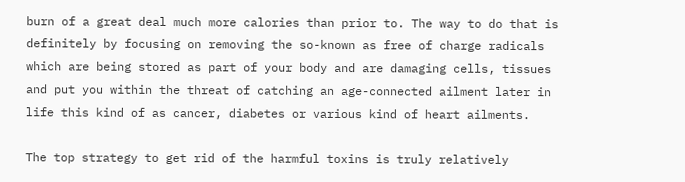burn of a great deal much more calories than prior to. The way to do that is definitely by focusing on removing the so-known as free of charge radicals which are being stored as part of your body and are damaging cells, tissues and put you within the threat of catching an age-connected ailment later in life this kind of as cancer, diabetes or various kind of heart ailments.

The top strategy to get rid of the harmful toxins is truly relatively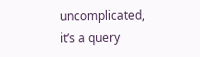uncomplicated, it’s a query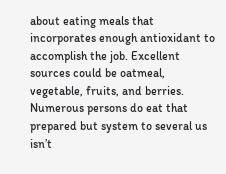about eating meals that incorporates enough antioxidant to accomplish the job. Excellent sources could be oatmeal, vegetable, fruits, and berries. Numerous persons do eat that prepared but system to several us isn’t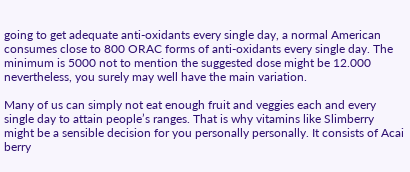going to get adequate anti-oxidants every single day, a normal American consumes close to 800 ORAC forms of anti-oxidants every single day. The minimum is 5000 not to mention the suggested dose might be 12.000 nevertheless, you surely may well have the main variation.

Many of us can simply not eat enough fruit and veggies each and every single day to attain people’s ranges. That is why vitamins like Slimberry might be a sensible decision for you personally personally. It consists of Acai berry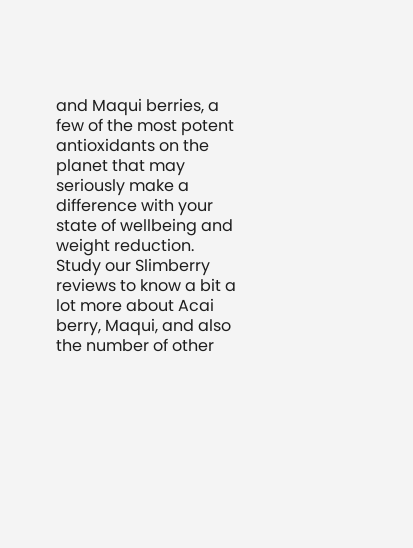and Maqui berries, a few of the most potent antioxidants on the planet that may seriously make a difference with your state of wellbeing and weight reduction. Study our Slimberry reviews to know a bit a lot more about Acai berry, Maqui, and also the number of other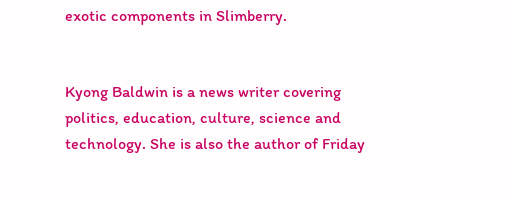exotic components in Slimberry.


Kyong Baldwin is a news writer covering politics, education, culture, science and technology. She is also the author of Friday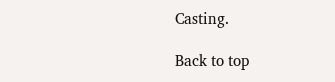Casting.

Back to top